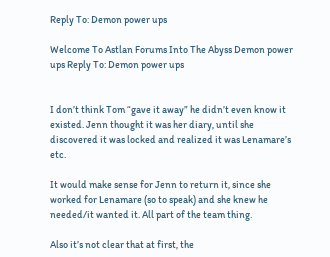Reply To: Demon power ups

Welcome To Astlan Forums Into The Abyss Demon power ups Reply To: Demon power ups


I don’t think Tom “gave it away” he didn’t even know it existed. Jenn thought it was her diary, until she discovered it was locked and realized it was Lenamare’s etc.

It would make sense for Jenn to return it, since she worked for Lenamare (so to speak) and she knew he needed/it wanted it. All part of the team thing.

Also it’s not clear that at first, the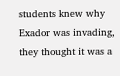students knew why Exador was invading, they thought it was a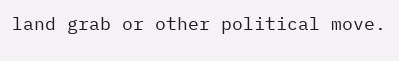land grab or other political move.